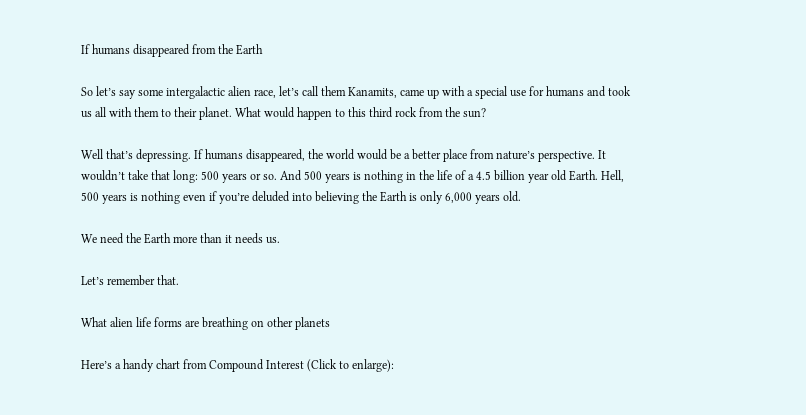If humans disappeared from the Earth

So let’s say some intergalactic alien race, let’s call them Kanamits, came up with a special use for humans and took us all with them to their planet. What would happen to this third rock from the sun?

Well that’s depressing. If humans disappeared, the world would be a better place from nature’s perspective. It wouldn’t take that long: 500 years or so. And 500 years is nothing in the life of a 4.5 billion year old Earth. Hell, 500 years is nothing even if you’re deluded into believing the Earth is only 6,000 years old.

We need the Earth more than it needs us.

Let’s remember that.

What alien life forms are breathing on other planets

Here’s a handy chart from Compound Interest (Click to enlarge):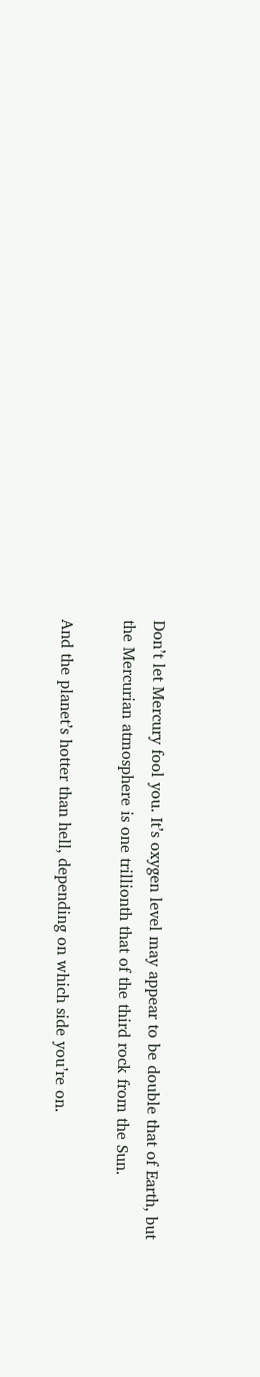Don’t let Mercury fool you. It’s oxygen level may appear to be double that of Earth, but the Mercurian atmosphere is one trillionth that of the third rock from the Sun.

And the planet’s hotter than hell, depending on which side you’re on.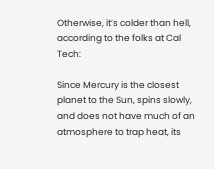Otherwise, it’s colder than hell, according to the folks at Cal Tech:

Since Mercury is the closest planet to the Sun, spins slowly, and does not have much of an atmosphere to trap heat, its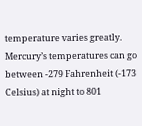temperature varies greatly. Mercury’s temperatures can go between -279 Fahrenheit (-173 Celsius) at night to 801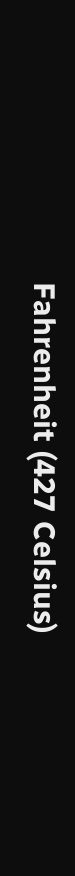Fahrenheit (427 Celsius)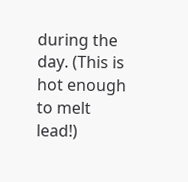during the day. (This is hot enough to melt lead!)